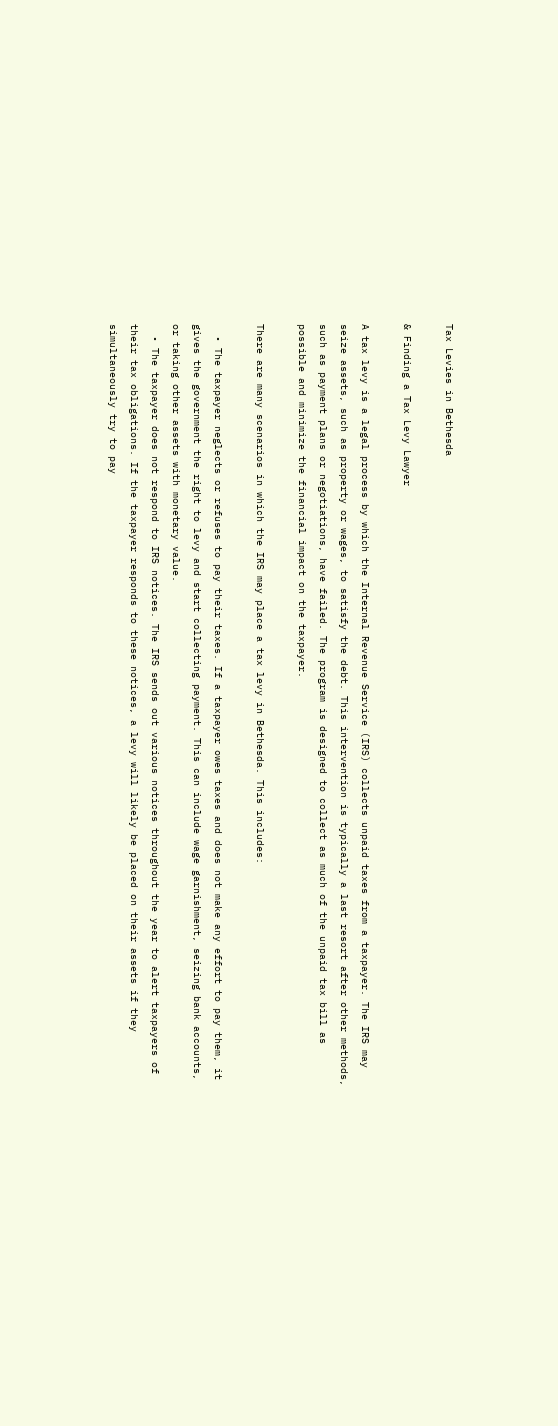Tax Levies in Bethesda

& Finding a Tax Levy Lawyer

A tax levy is a legal process by which the Internal Revenue Service (IRS) collects unpaid taxes from a taxpayer. The IRS may seize assets, such as property or wages, to satisfy the debt. This intervention is typically a last resort after other methods, such as payment plans or negotiations, have failed. The program is designed to collect as much of the unpaid tax bill as possible and minimize the financial impact on the taxpayer.

There are many scenarios in which the IRS may place a tax levy in Bethesda. This includes:

  • The taxpayer neglects or refuses to pay their taxes. If a taxpayer owes taxes and does not make any effort to pay them, it gives the government the right to levy and start collecting payment. This can include wage garnishment, seizing bank accounts, or taking other assets with monetary value.
  • The taxpayer does not respond to IRS notices. The IRS sends out various notices throughout the year to alert taxpayers of their tax obligations. If the taxpayer responds to these notices, a levy will likely be placed on their assets if they simultaneously try to pay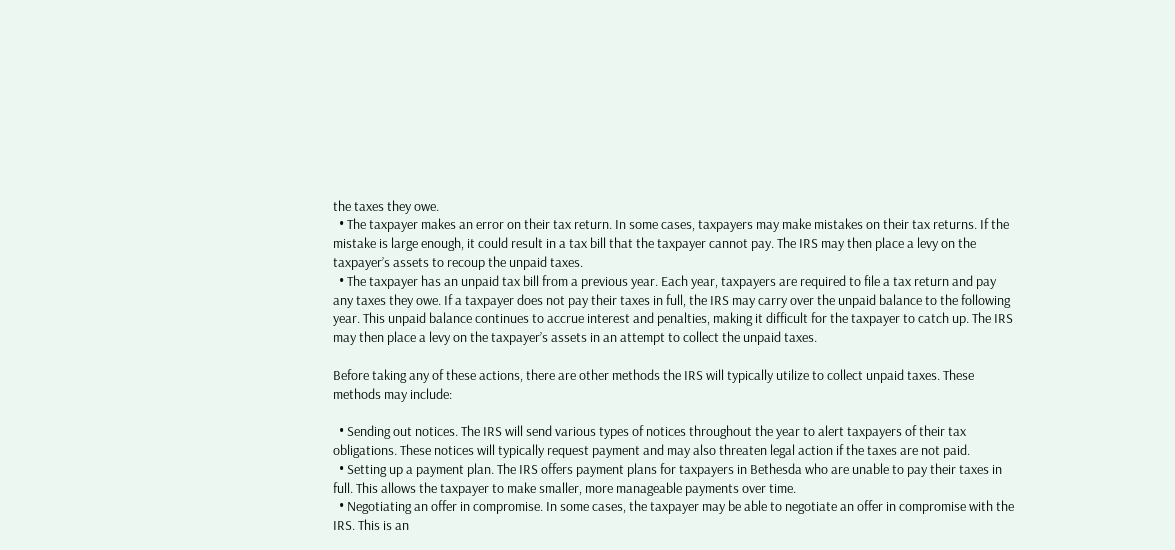the taxes they owe.
  • The taxpayer makes an error on their tax return. In some cases, taxpayers may make mistakes on their tax returns. If the mistake is large enough, it could result in a tax bill that the taxpayer cannot pay. The IRS may then place a levy on the taxpayer’s assets to recoup the unpaid taxes.
  • The taxpayer has an unpaid tax bill from a previous year. Each year, taxpayers are required to file a tax return and pay any taxes they owe. If a taxpayer does not pay their taxes in full, the IRS may carry over the unpaid balance to the following year. This unpaid balance continues to accrue interest and penalties, making it difficult for the taxpayer to catch up. The IRS may then place a levy on the taxpayer’s assets in an attempt to collect the unpaid taxes.

Before taking any of these actions, there are other methods the IRS will typically utilize to collect unpaid taxes. These methods may include:

  • Sending out notices. The IRS will send various types of notices throughout the year to alert taxpayers of their tax obligations. These notices will typically request payment and may also threaten legal action if the taxes are not paid.
  • Setting up a payment plan. The IRS offers payment plans for taxpayers in Bethesda who are unable to pay their taxes in full. This allows the taxpayer to make smaller, more manageable payments over time.
  • Negotiating an offer in compromise. In some cases, the taxpayer may be able to negotiate an offer in compromise with the IRS. This is an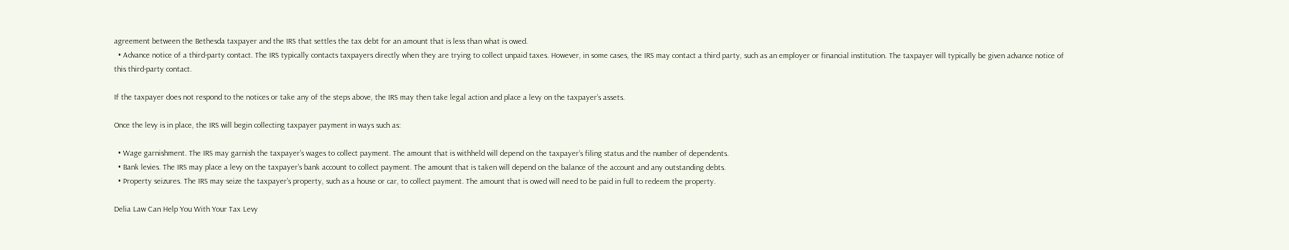agreement between the Bethesda taxpayer and the IRS that settles the tax debt for an amount that is less than what is owed.
  • Advance notice of a third-party contact. The IRS typically contacts taxpayers directly when they are trying to collect unpaid taxes. However, in some cases, the IRS may contact a third party, such as an employer or financial institution. The taxpayer will typically be given advance notice of this third-party contact.

If the taxpayer does not respond to the notices or take any of the steps above, the IRS may then take legal action and place a levy on the taxpayer’s assets.

Once the levy is in place, the IRS will begin collecting taxpayer payment in ways such as:

  • Wage garnishment. The IRS may garnish the taxpayer’s wages to collect payment. The amount that is withheld will depend on the taxpayer’s filing status and the number of dependents.
  • Bank levies. The IRS may place a levy on the taxpayer’s bank account to collect payment. The amount that is taken will depend on the balance of the account and any outstanding debts.
  • Property seizures. The IRS may seize the taxpayer’s property, such as a house or car, to collect payment. The amount that is owed will need to be paid in full to redeem the property.

Delia Law Can Help You With Your Tax Levy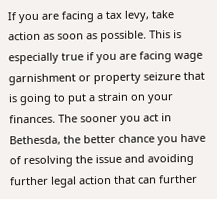If you are facing a tax levy, take action as soon as possible. This is especially true if you are facing wage garnishment or property seizure that is going to put a strain on your finances. The sooner you act in Bethesda, the better chance you have of resolving the issue and avoiding further legal action that can further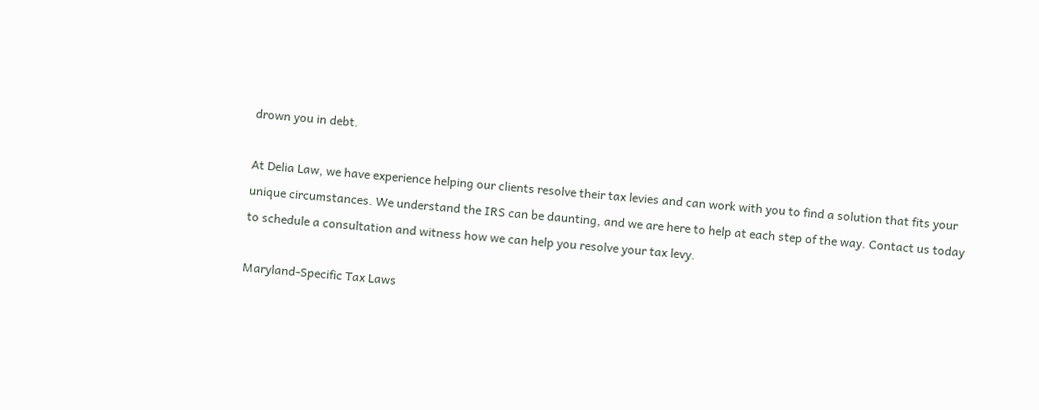drown you in debt.

At Delia Law, we have experience helping our clients resolve their tax levies and can work with you to find a solution that fits your unique circumstances. We understand the IRS can be daunting, and we are here to help at each step of the way. Contact us today to schedule a consultation and witness how we can help you resolve your tax levy.

Maryland-Specific Tax Laws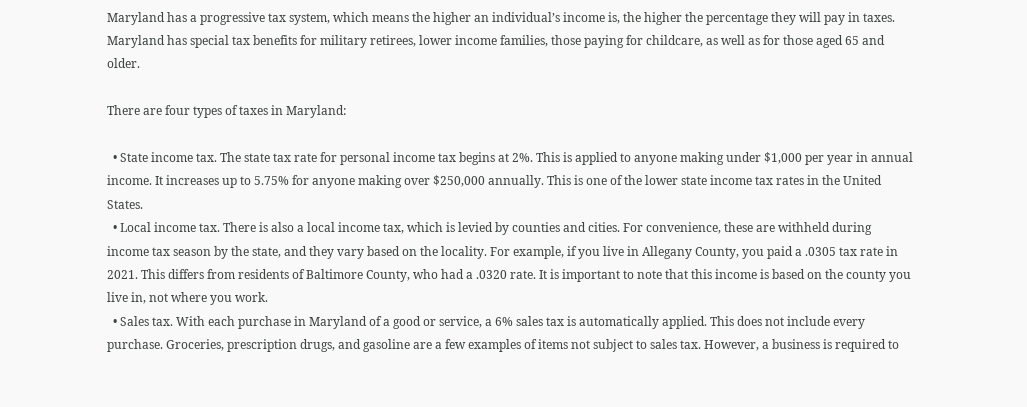Maryland has a progressive tax system, which means the higher an individual’s income is, the higher the percentage they will pay in taxes. Maryland has special tax benefits for military retirees, lower income families, those paying for childcare, as well as for those aged 65 and older.

There are four types of taxes in Maryland:

  • State income tax. The state tax rate for personal income tax begins at 2%. This is applied to anyone making under $1,000 per year in annual income. It increases up to 5.75% for anyone making over $250,000 annually. This is one of the lower state income tax rates in the United States.
  • Local income tax. There is also a local income tax, which is levied by counties and cities. For convenience, these are withheld during income tax season by the state, and they vary based on the locality. For example, if you live in Allegany County, you paid a .0305 tax rate in 2021. This differs from residents of Baltimore County, who had a .0320 rate. It is important to note that this income is based on the county you live in, not where you work.
  • Sales tax. With each purchase in Maryland of a good or service, a 6% sales tax is automatically applied. This does not include every purchase. Groceries, prescription drugs, and gasoline are a few examples of items not subject to sales tax. However, a business is required to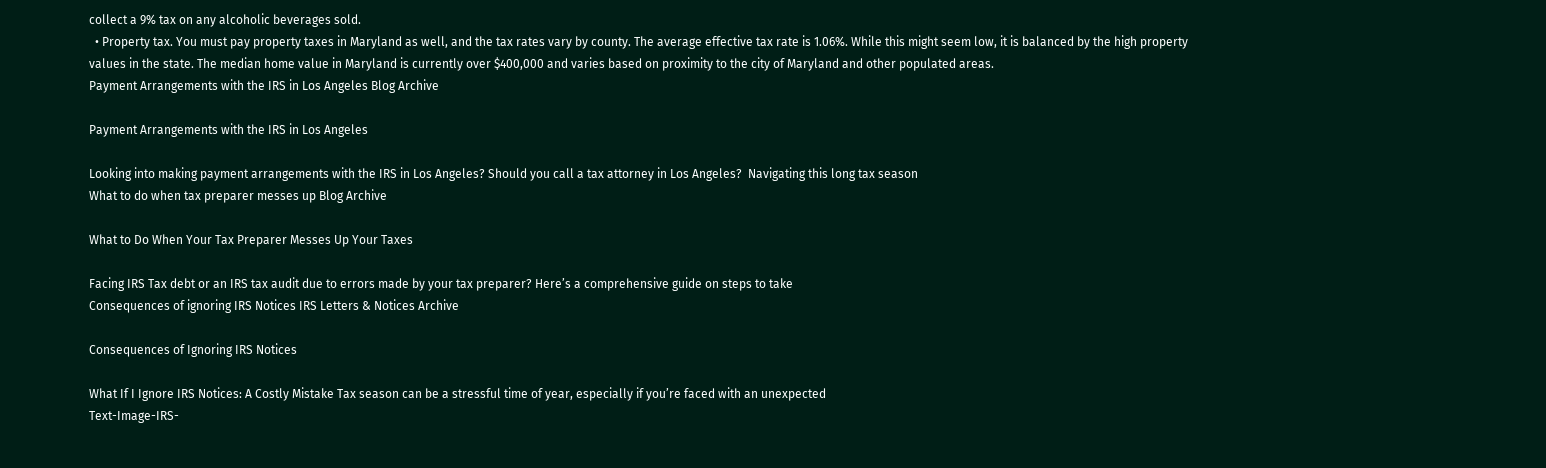collect a 9% tax on any alcoholic beverages sold.
  • Property tax. You must pay property taxes in Maryland as well, and the tax rates vary by county. The average effective tax rate is 1.06%. While this might seem low, it is balanced by the high property values in the state. The median home value in Maryland is currently over $400,000 and varies based on proximity to the city of Maryland and other populated areas.
Payment Arrangements with the IRS in Los Angeles Blog Archive

Payment Arrangements with the IRS in Los Angeles

Looking into making payment arrangements with the IRS in Los Angeles? Should you call a tax attorney in Los Angeles?  Navigating this long tax season
What to do when tax preparer messes up Blog Archive

What to Do When Your Tax Preparer Messes Up Your Taxes

Facing IRS Tax debt or an IRS tax audit due to errors made by your tax preparer? Here’s a comprehensive guide on steps to take
Consequences of ignoring IRS Notices IRS Letters & Notices Archive

Consequences of Ignoring IRS Notices

What If I Ignore IRS Notices: A Costly Mistake Tax season can be a stressful time of year, especially if you’re faced with an unexpected
Text-Image-IRS-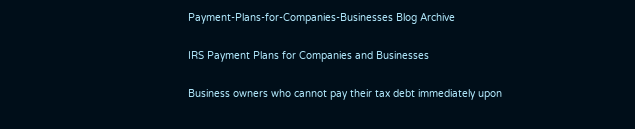Payment-Plans-for-Companies-Businesses Blog Archive

IRS Payment Plans for Companies and Businesses

Business owners who cannot pay their tax debt immediately upon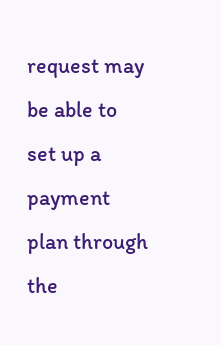request may be able to set up a payment plan through the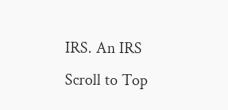IRS. An IRS
Scroll to Top